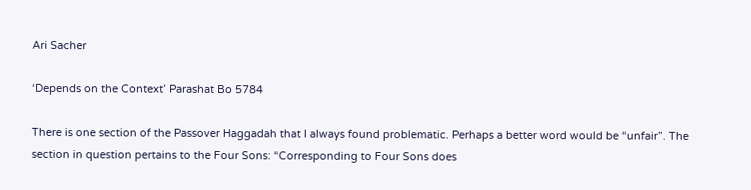Ari Sacher

‘Depends on the Context’ Parashat Bo 5784

There is one section of the Passover Haggadah that I always found problematic. Perhaps a better word would be “unfair”. The section in question pertains to the Four Sons: “Corresponding to Four Sons does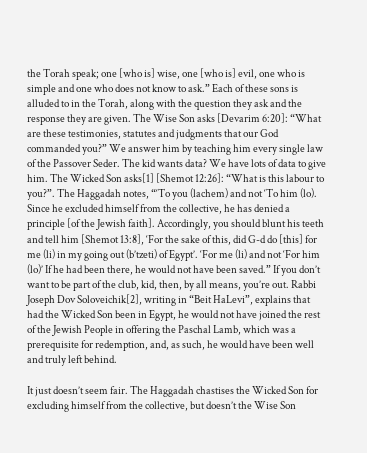the Torah speak; one [who is] wise, one [who is] evil, one who is simple and one who does not know to ask.” Each of these sons is alluded to in the Torah, along with the question they ask and the response they are given. The Wise Son asks [Devarim 6:20]: “What are these testimonies, statutes and judgments that our God commanded you?” We answer him by teaching him every single law of the Passover Seder. The kid wants data? We have lots of data to give him. The Wicked Son asks[1] [Shemot 12:26]: “What is this labour to you?”. The Haggadah notes, “‘To you (lachem) and not ‘To him (lo). Since he excluded himself from the collective, he has denied a principle [of the Jewish faith]. Accordingly, you should blunt his teeth and tell him [Shemot 13:8], ‘For the sake of this, did G-d do [this] for me (li) in my going out (b’tzeti) of Egypt’. ‘For me (li) and not ‘For him (lo)’ If he had been there, he would not have been saved.” If you don’t want to be part of the club, kid, then, by all means, you’re out. Rabbi Joseph Dov Soloveichik[2], writing in “Beit HaLevi”, explains that had the Wicked Son been in Egypt, he would not have joined the rest of the Jewish People in offering the Paschal Lamb, which was a prerequisite for redemption, and, as such, he would have been well and truly left behind.

It just doesn’t seem fair. The Haggadah chastises the Wicked Son for excluding himself from the collective, but doesn’t the Wise Son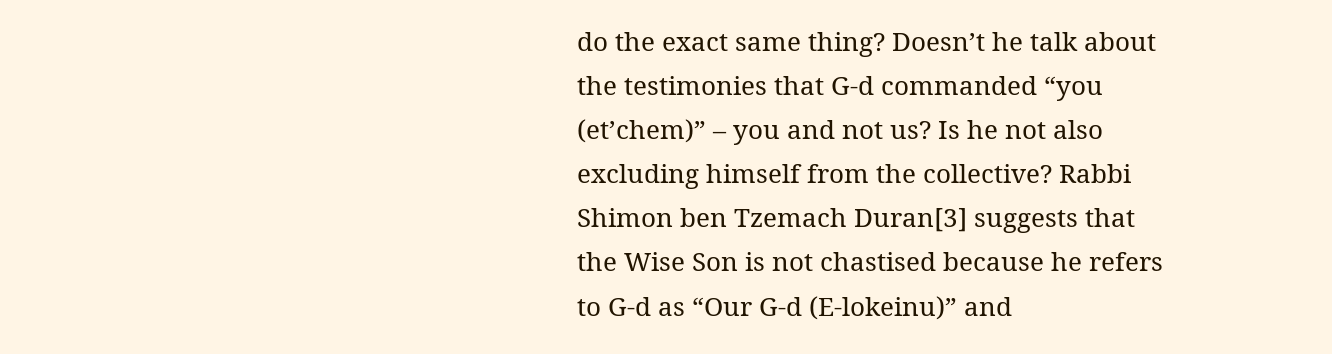do the exact same thing? Doesn’t he talk about the testimonies that G-d commanded “you (et’chem)” – you and not us? Is he not also excluding himself from the collective? Rabbi Shimon ben Tzemach Duran[3] suggests that the Wise Son is not chastised because he refers to G-d as “Our G-d (E-lokeinu)” and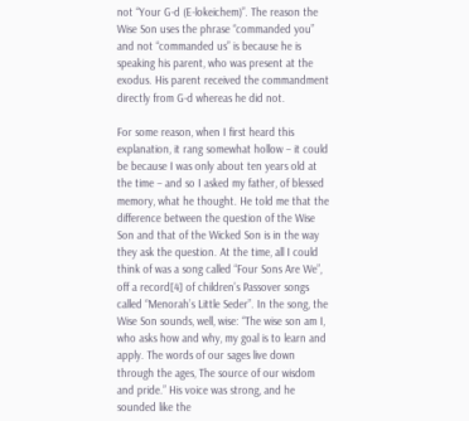not “Your G-d (E-lokeichem)”. The reason the Wise Son uses the phrase “commanded you” and not “commanded us” is because he is speaking his parent, who was present at the exodus. His parent received the commandment directly from G-d whereas he did not.

For some reason, when I first heard this explanation, it rang somewhat hollow – it could be because I was only about ten years old at the time – and so I asked my father, of blessed memory, what he thought. He told me that the difference between the question of the Wise Son and that of the Wicked Son is in the way they ask the question. At the time, all I could think of was a song called “Four Sons Are We”, off a record[4] of children’s Passover songs called “Menorah’s Little Seder”. In the song, the Wise Son sounds, well, wise: “The wise son am I, who asks how and why, my goal is to learn and apply. The words of our sages live down through the ages, The source of our wisdom and pride.” His voice was strong, and he sounded like the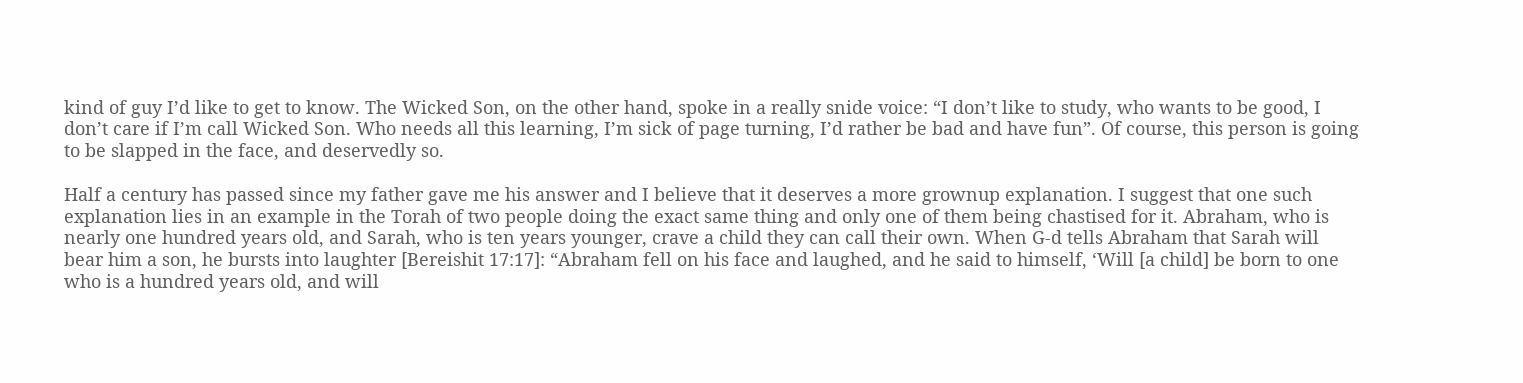kind of guy I’d like to get to know. The Wicked Son, on the other hand, spoke in a really snide voice: “I don’t like to study, who wants to be good, I don’t care if I’m call Wicked Son. Who needs all this learning, I’m sick of page turning, I’d rather be bad and have fun”. Of course, this person is going to be slapped in the face, and deservedly so.

Half a century has passed since my father gave me his answer and I believe that it deserves a more grownup explanation. I suggest that one such explanation lies in an example in the Torah of two people doing the exact same thing and only one of them being chastised for it. Abraham, who is nearly one hundred years old, and Sarah, who is ten years younger, crave a child they can call their own. When G-d tells Abraham that Sarah will bear him a son, he bursts into laughter [Bereishit 17:17]: “Abraham fell on his face and laughed, and he said to himself, ‘Will [a child] be born to one who is a hundred years old, and will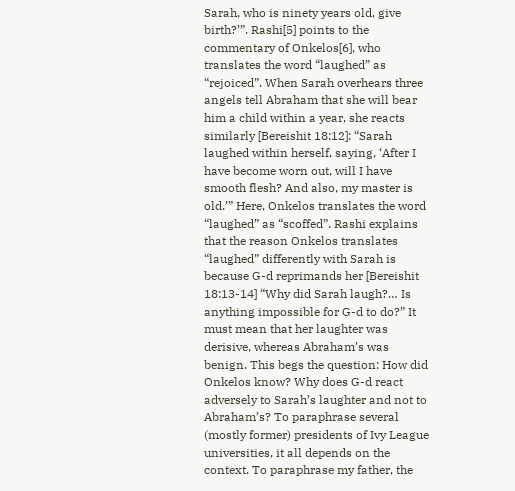Sarah, who is ninety years old, give birth?’”. Rashi[5] points to the commentary of Onkelos[6], who translates the word “laughed” as “rejoiced”. When Sarah overhears three angels tell Abraham that she will bear him a child within a year, she reacts similarly [Bereishit 18:12]: “Sarah laughed within herself, saying, ‘After I have become worn out, will I have smooth flesh? And also, my master is old.’” Here, Onkelos translates the word “laughed” as “scoffed”. Rashi explains that the reason Onkelos translates “laughed” differently with Sarah is because G-d reprimands her [Bereishit 18:13-14] “Why did Sarah laugh?… Is anything impossible for G-d to do?” It must mean that her laughter was derisive, whereas Abraham’s was benign. This begs the question: How did Onkelos know? Why does G-d react adversely to Sarah’s laughter and not to Abraham’s? To paraphrase several (mostly former) presidents of Ivy League universities, it all depends on the context. To paraphrase my father, the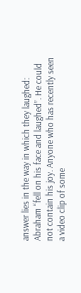answer lies in the way in which they laughed: Abraham “fell on his face and laughed”. He could not contain his joy. Anyone who has recently seen a video clip of some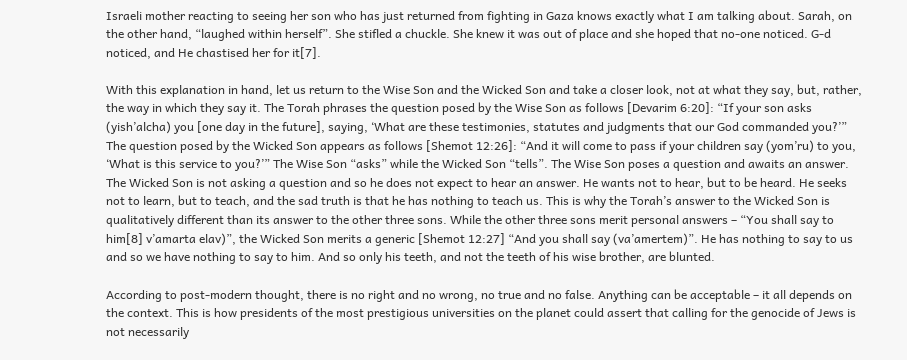Israeli mother reacting to seeing her son who has just returned from fighting in Gaza knows exactly what I am talking about. Sarah, on the other hand, “laughed within herself”. She stifled a chuckle. She knew it was out of place and she hoped that no-one noticed. G-d noticed, and He chastised her for it[7].

With this explanation in hand, let us return to the Wise Son and the Wicked Son and take a closer look, not at what they say, but, rather, the way in which they say it. The Torah phrases the question posed by the Wise Son as follows [Devarim 6:20]: “If your son asks (yish’alcha) you [one day in the future], saying, ‘What are these testimonies, statutes and judgments that our God commanded you?’” The question posed by the Wicked Son appears as follows [Shemot 12:26]: “And it will come to pass if your children say (yom’ru) to you, ‘What is this service to you?’” The Wise Son “asks” while the Wicked Son “tells”. The Wise Son poses a question and awaits an answer. The Wicked Son is not asking a question and so he does not expect to hear an answer. He wants not to hear, but to be heard. He seeks not to learn, but to teach, and the sad truth is that he has nothing to teach us. This is why the Torah’s answer to the Wicked Son is qualitatively different than its answer to the other three sons. While the other three sons merit personal answers – “You shall say to him[8] v’amarta elav)”, the Wicked Son merits a generic [Shemot 12:27] “And you shall say (va’amertem)”. He has nothing to say to us and so we have nothing to say to him. And so only his teeth, and not the teeth of his wise brother, are blunted.

According to post-modern thought, there is no right and no wrong, no true and no false. Anything can be acceptable – it all depends on the context. This is how presidents of the most prestigious universities on the planet could assert that calling for the genocide of Jews is not necessarily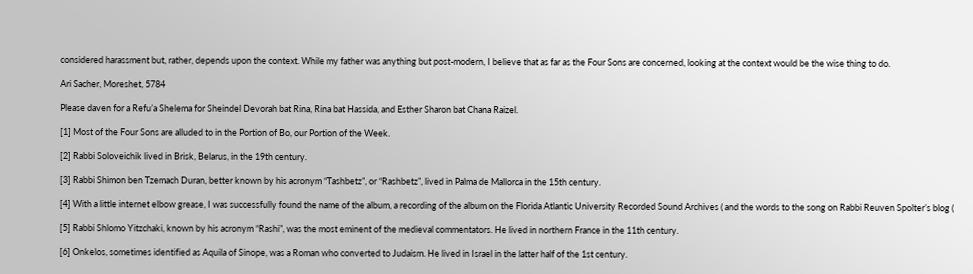considered harassment but, rather, depends upon the context. While my father was anything but post-modern, I believe that as far as the Four Sons are concerned, looking at the context would be the wise thing to do.

Ari Sacher, Moreshet, 5784

Please daven for a Refu’a Shelema for Sheindel Devorah bat Rina, Rina bat Hassida, and Esther Sharon bat Chana Raizel.

[1] Most of the Four Sons are alluded to in the Portion of Bo, our Portion of the Week.

[2] Rabbi Soloveichik lived in Brisk, Belarus, in the 19th century.

[3] Rabbi Shimon ben Tzemach Duran, better known by his acronym “Tashbetz”, or “Rashbetz”, lived in Palma de Mallorca in the 15th century.

[4] With a little internet elbow grease, I was successfully found the name of the album, a recording of the album on the Florida Atlantic University Recorded Sound Archives ( and the words to the song on Rabbi Reuven Spolter’s blog (

[5] Rabbi Shlomo Yitzchaki, known by his acronym “Rashi”, was the most eminent of the medieval commentators. He lived in northern France in the 11th century.

[6] Onkelos, sometimes identified as Aquila of Sinope, was a Roman who converted to Judaism. He lived in Israel in the latter half of the 1st century.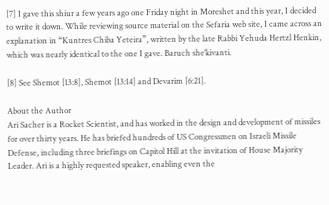[7] I gave this shiur a few years ago one Friday night in Moreshet and this year, I decided to write it down. While reviewing source material on the Sefaria web site, I came across an explanation in “Kuntres Chiba Yeteira”, written by the late Rabbi Yehuda Hertzl Henkin, which was nearly identical to the one I gave. Baruch she’kivanti.

[8] See Shemot [13:8], Shemot [13:14] and Devarim [6:21].

About the Author
Ari Sacher is a Rocket Scientist, and has worked in the design and development of missiles for over thirty years. He has briefed hundreds of US Congressmen on Israeli Missile Defense, including three briefings on Capitol Hill at the invitation of House Majority Leader. Ari is a highly requested speaker, enabling even the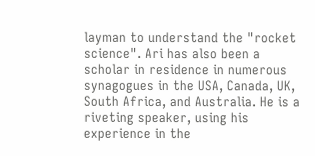layman to understand the "rocket science". Ari has also been a scholar in residence in numerous synagogues in the USA, Canada, UK, South Africa, and Australia. He is a riveting speaker, using his experience in the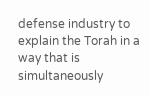defense industry to explain the Torah in a way that is simultaneously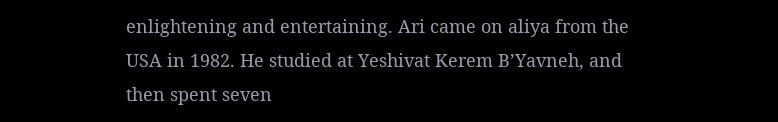enlightening and entertaining. Ari came on aliya from the USA in 1982. He studied at Yeshivat Kerem B’Yavneh, and then spent seven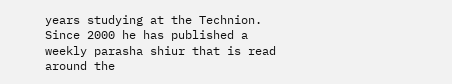years studying at the Technion. Since 2000 he has published a weekly parasha shiur that is read around the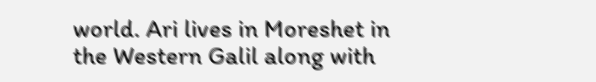world. Ari lives in Moreshet in the Western Galil along with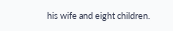his wife and eight children.